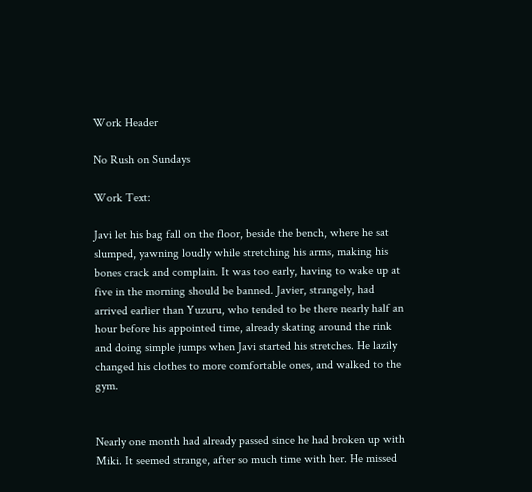Work Header

No Rush on Sundays

Work Text:

Javi let his bag fall on the floor, beside the bench, where he sat slumped, yawning loudly while stretching his arms, making his bones crack and complain. It was too early, having to wake up at five in the morning should be banned. Javier, strangely, had arrived earlier than Yuzuru, who tended to be there nearly half an hour before his appointed time, already skating around the rink and doing simple jumps when Javi started his stretches. He lazily changed his clothes to more comfortable ones, and walked to the gym.


Nearly one month had already passed since he had broken up with Miki. It seemed strange, after so much time with her. He missed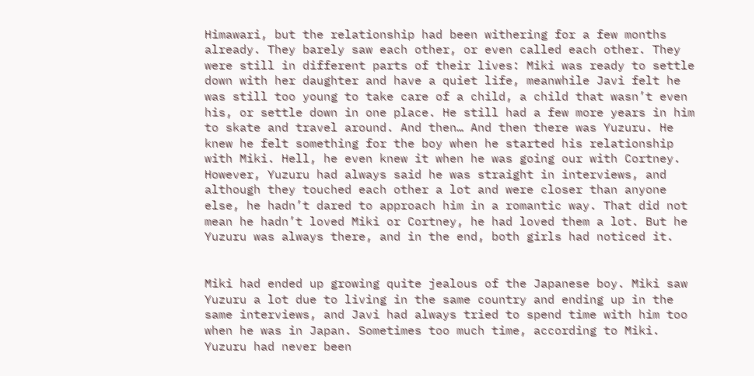Himawari, but the relationship had been withering for a few months already. They barely saw each other, or even called each other. They were still in different parts of their lives: Miki was ready to settle down with her daughter and have a quiet life, meanwhile Javi felt he was still too young to take care of a child, a child that wasn’t even his, or settle down in one place. He still had a few more years in him to skate and travel around. And then… And then there was Yuzuru. He knew he felt something for the boy when he started his relationship with Miki. Hell, he even knew it when he was going our with Cortney. However, Yuzuru had always said he was straight in interviews, and although they touched each other a lot and were closer than anyone else, he hadn’t dared to approach him in a romantic way. That did not mean he hadn’t loved Miki or Cortney, he had loved them a lot. But he Yuzuru was always there, and in the end, both girls had noticed it.


Miki had ended up growing quite jealous of the Japanese boy. Miki saw Yuzuru a lot due to living in the same country and ending up in the same interviews, and Javi had always tried to spend time with him too when he was in Japan. Sometimes too much time, according to Miki. Yuzuru had never been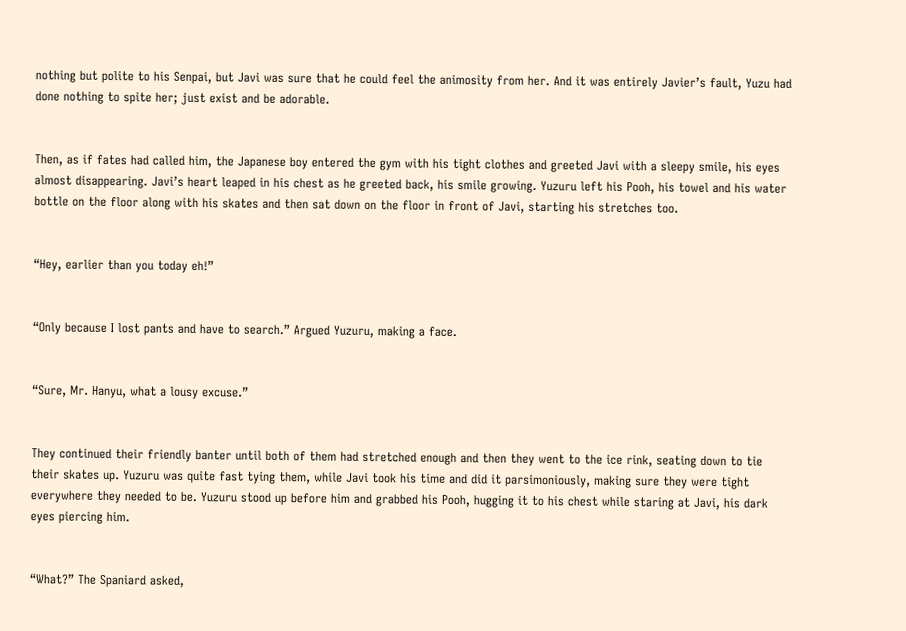nothing but polite to his Senpai, but Javi was sure that he could feel the animosity from her. And it was entirely Javier’s fault, Yuzu had done nothing to spite her; just exist and be adorable.


Then, as if fates had called him, the Japanese boy entered the gym with his tight clothes and greeted Javi with a sleepy smile, his eyes almost disappearing. Javi’s heart leaped in his chest as he greeted back, his smile growing. Yuzuru left his Pooh, his towel and his water bottle on the floor along with his skates and then sat down on the floor in front of Javi, starting his stretches too.


“Hey, earlier than you today eh!”


“Only because I lost pants and have to search.” Argued Yuzuru, making a face.


“Sure, Mr. Hanyu, what a lousy excuse.”


They continued their friendly banter until both of them had stretched enough and then they went to the ice rink, seating down to tie their skates up. Yuzuru was quite fast tying them, while Javi took his time and did it parsimoniously, making sure they were tight everywhere they needed to be. Yuzuru stood up before him and grabbed his Pooh, hugging it to his chest while staring at Javi, his dark eyes piercing him.


“What?” The Spaniard asked,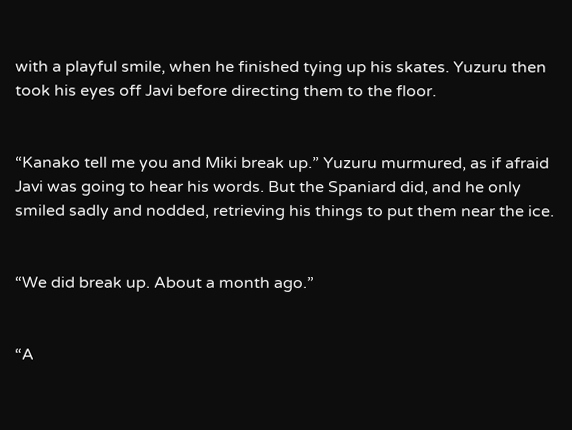with a playful smile, when he finished tying up his skates. Yuzuru then took his eyes off Javi before directing them to the floor.


“Kanako tell me you and Miki break up.” Yuzuru murmured, as if afraid Javi was going to hear his words. But the Spaniard did, and he only smiled sadly and nodded, retrieving his things to put them near the ice.


“We did break up. About a month ago.”


“A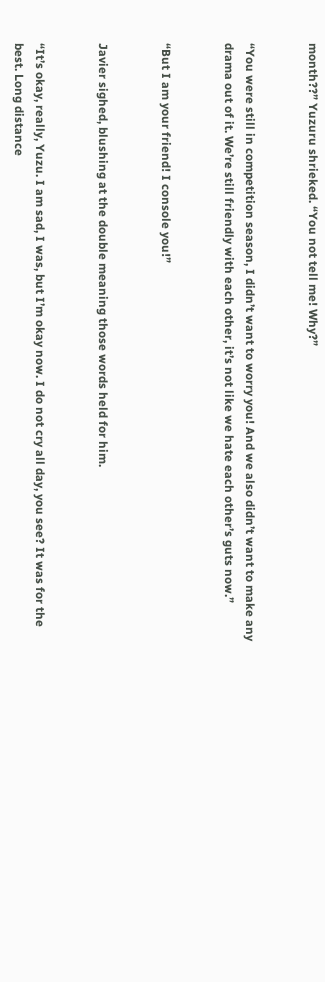month??” Yuzuru shrieked. “You not tell me! Why?”


“You were still in competition season, I didn’t want to worry you! And we also didn’t want to make any drama out of it. We’re still friendly with each other, it’s not like we hate each other’s guts now.”


“But I am your friend! I console you!”


Javier sighed, blushing at the double meaning those words held for him.


“It’s okay, really, Yuzu. I am sad, I was, but I’m okay now. I do not cry all day, you see? It was for the best. Long distance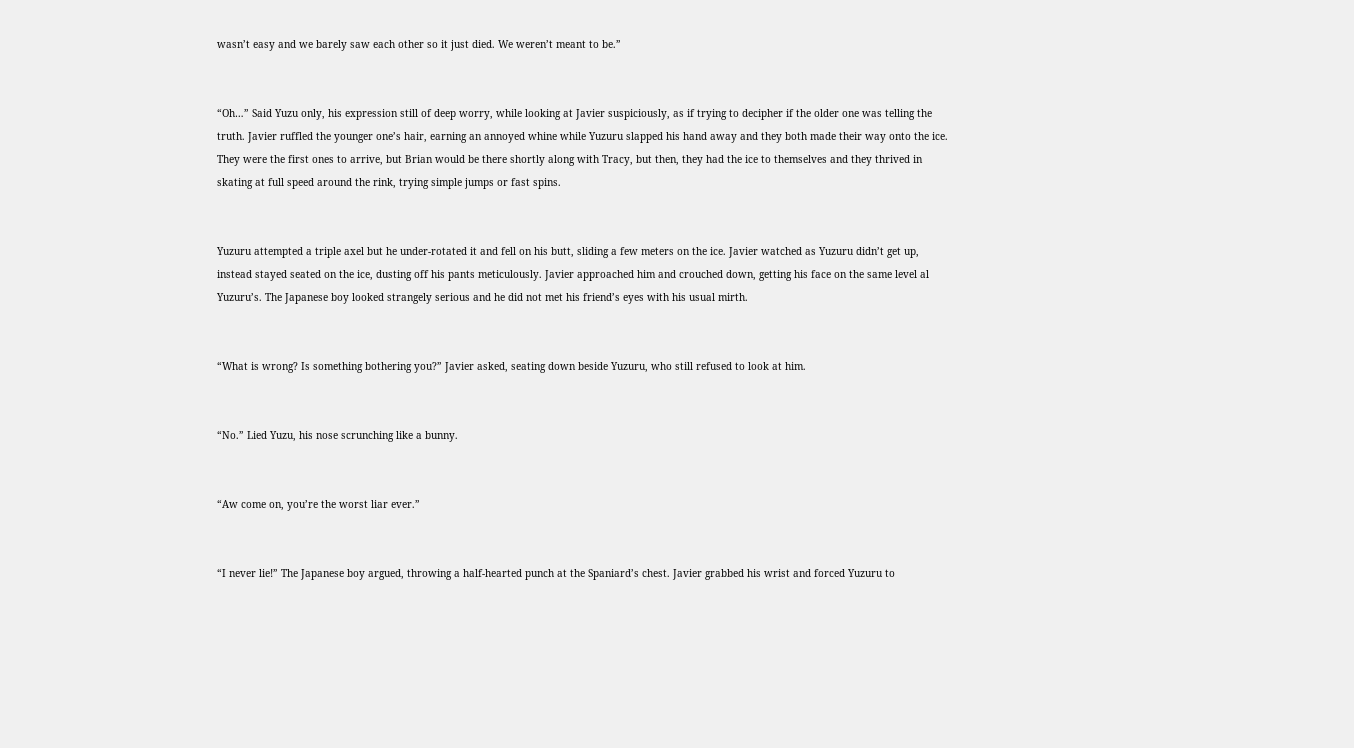wasn’t easy and we barely saw each other so it just died. We weren’t meant to be.”


“Oh…” Said Yuzu only, his expression still of deep worry, while looking at Javier suspiciously, as if trying to decipher if the older one was telling the truth. Javier ruffled the younger one’s hair, earning an annoyed whine while Yuzuru slapped his hand away and they both made their way onto the ice. They were the first ones to arrive, but Brian would be there shortly along with Tracy, but then, they had the ice to themselves and they thrived in skating at full speed around the rink, trying simple jumps or fast spins.


Yuzuru attempted a triple axel but he under-rotated it and fell on his butt, sliding a few meters on the ice. Javier watched as Yuzuru didn’t get up, instead stayed seated on the ice, dusting off his pants meticulously. Javier approached him and crouched down, getting his face on the same level al Yuzuru’s. The Japanese boy looked strangely serious and he did not met his friend’s eyes with his usual mirth.


“What is wrong? Is something bothering you?” Javier asked, seating down beside Yuzuru, who still refused to look at him.


“No.” Lied Yuzu, his nose scrunching like a bunny.


“Aw come on, you’re the worst liar ever.”


“I never lie!” The Japanese boy argued, throwing a half-hearted punch at the Spaniard’s chest. Javier grabbed his wrist and forced Yuzuru to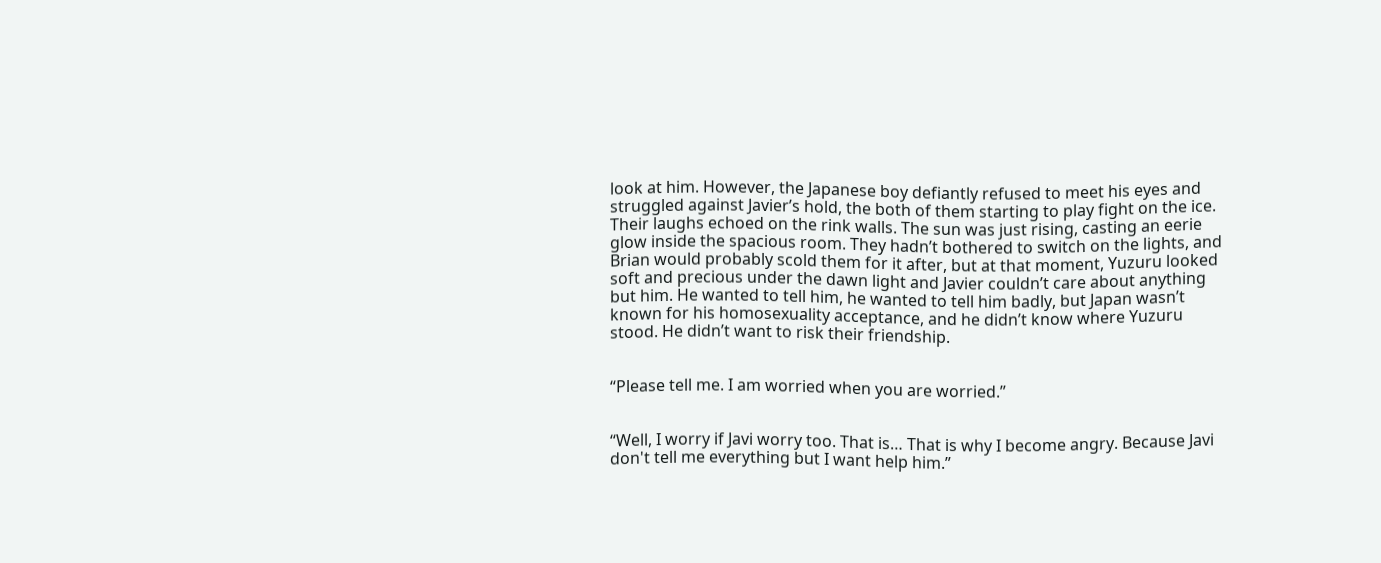look at him. However, the Japanese boy defiantly refused to meet his eyes and struggled against Javier’s hold, the both of them starting to play fight on the ice. Their laughs echoed on the rink walls. The sun was just rising, casting an eerie glow inside the spacious room. They hadn’t bothered to switch on the lights, and Brian would probably scold them for it after, but at that moment, Yuzuru looked soft and precious under the dawn light and Javier couldn’t care about anything but him. He wanted to tell him, he wanted to tell him badly, but Japan wasn’t known for his homosexuality acceptance, and he didn’t know where Yuzuru stood. He didn’t want to risk their friendship.


“Please tell me. I am worried when you are worried.”


“Well, I worry if Javi worry too. That is… That is why I become angry. Because Javi don't tell me everything but I want help him.”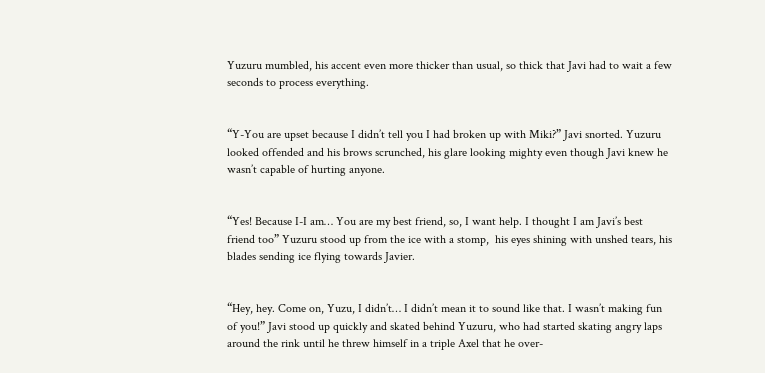Yuzuru mumbled, his accent even more thicker than usual, so thick that Javi had to wait a few seconds to process everything.


“Y-You are upset because I didn’t tell you I had broken up with Miki?” Javi snorted. Yuzuru looked offended and his brows scrunched, his glare looking mighty even though Javi knew he wasn’t capable of hurting anyone.


“Yes! Because I-I am… You are my best friend, so, I want help. I thought I am Javi’s best friend too” Yuzuru stood up from the ice with a stomp,  his eyes shining with unshed tears, his blades sending ice flying towards Javier.


“Hey, hey. Come on, Yuzu, I didn’t… I didn’t mean it to sound like that. I wasn’t making fun of you!” Javi stood up quickly and skated behind Yuzuru, who had started skating angry laps around the rink until he threw himself in a triple Axel that he over-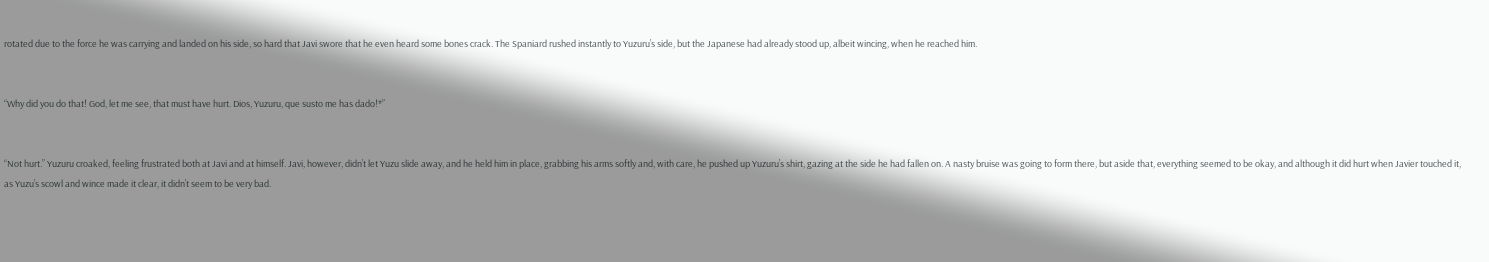rotated due to the force he was carrying and landed on his side, so hard that Javi swore that he even heard some bones crack. The Spaniard rushed instantly to Yuzuru’s side, but the Japanese had already stood up, albeit wincing, when he reached him.


“Why did you do that! God, let me see, that must have hurt. Dios, Yuzuru, que susto me has dado!*”


“Not hurt.” Yuzuru croaked, feeling frustrated both at Javi and at himself. Javi, however, didn’t let Yuzu slide away, and he held him in place, grabbing his arms softly and, with care, he pushed up Yuzuru’s shirt, gazing at the side he had fallen on. A nasty bruise was going to form there, but aside that, everything seemed to be okay, and although it did hurt when Javier touched it, as Yuzu’s scowl and wince made it clear, it didn’t seem to be very bad.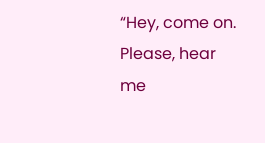“Hey, come on. Please, hear me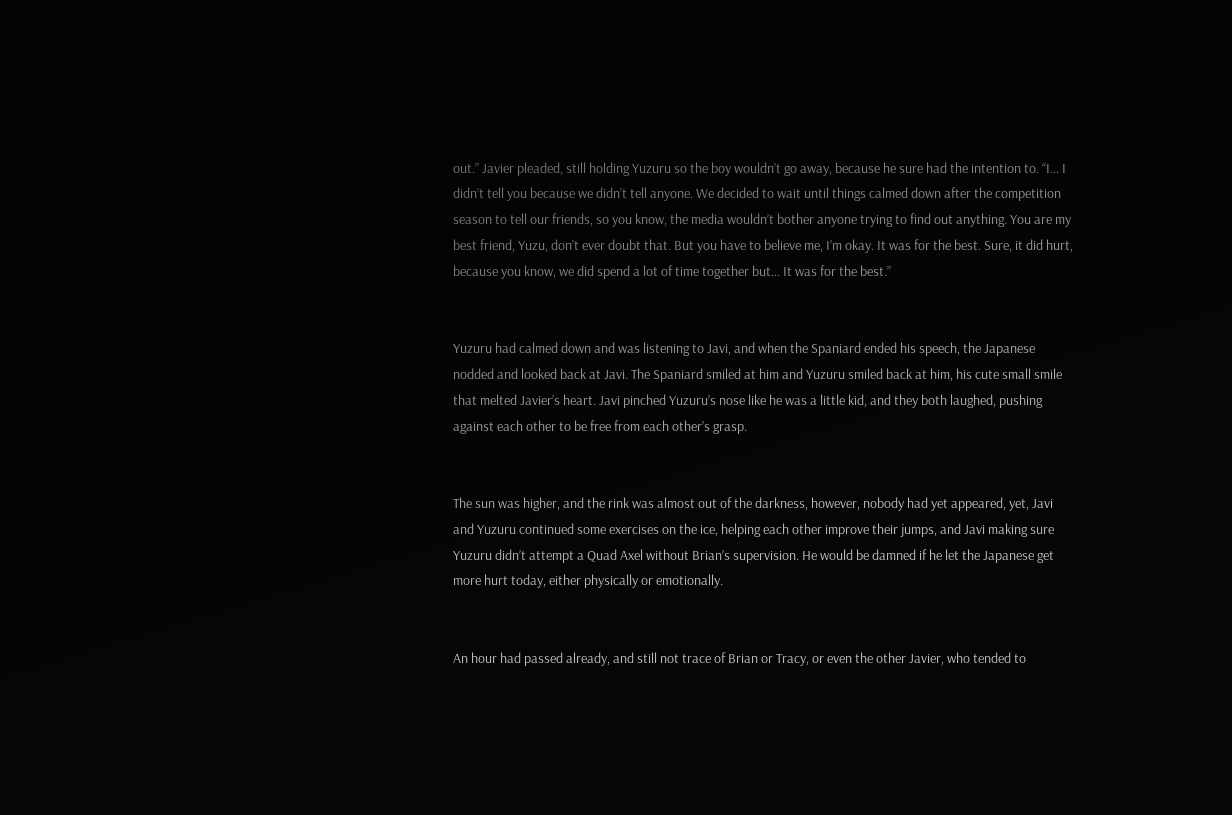out.” Javier pleaded, still holding Yuzuru so the boy wouldn’t go away, because he sure had the intention to. “I… I didn’t tell you because we didn’t tell anyone. We decided to wait until things calmed down after the competition season to tell our friends, so you know, the media wouldn’t bother anyone trying to find out anything. You are my best friend, Yuzu, don’t ever doubt that. But you have to believe me, I’m okay. It was for the best. Sure, it did hurt, because you know, we did spend a lot of time together but… It was for the best.”


Yuzuru had calmed down and was listening to Javi, and when the Spaniard ended his speech, the Japanese nodded and looked back at Javi. The Spaniard smiled at him and Yuzuru smiled back at him, his cute small smile that melted Javier’s heart. Javi pinched Yuzuru’s nose like he was a little kid, and they both laughed, pushing against each other to be free from each other’s grasp.


The sun was higher, and the rink was almost out of the darkness, however, nobody had yet appeared, yet, Javi and Yuzuru continued some exercises on the ice, helping each other improve their jumps, and Javi making sure Yuzuru didn’t attempt a Quad Axel without Brian’s supervision. He would be damned if he let the Japanese get more hurt today, either physically or emotionally.


An hour had passed already, and still not trace of Brian or Tracy, or even the other Javier, who tended to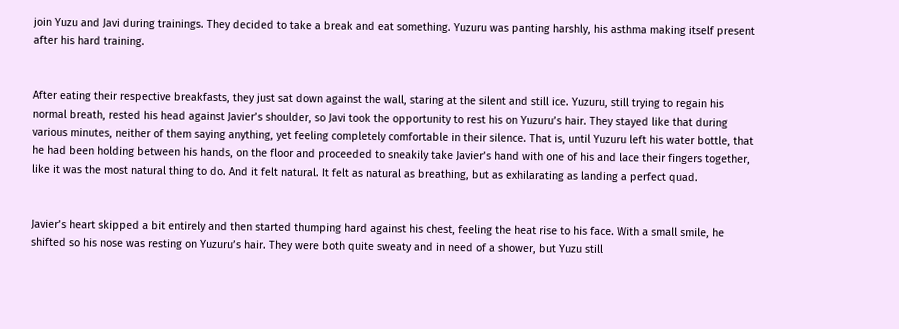join Yuzu and Javi during trainings. They decided to take a break and eat something. Yuzuru was panting harshly, his asthma making itself present after his hard training.


After eating their respective breakfasts, they just sat down against the wall, staring at the silent and still ice. Yuzuru, still trying to regain his normal breath, rested his head against Javier’s shoulder, so Javi took the opportunity to rest his on Yuzuru’s hair. They stayed like that during various minutes, neither of them saying anything, yet feeling completely comfortable in their silence. That is, until Yuzuru left his water bottle, that he had been holding between his hands, on the floor and proceeded to sneakily take Javier’s hand with one of his and lace their fingers together, like it was the most natural thing to do. And it felt natural. It felt as natural as breathing, but as exhilarating as landing a perfect quad.


Javier’s heart skipped a bit entirely and then started thumping hard against his chest, feeling the heat rise to his face. With a small smile, he shifted so his nose was resting on Yuzuru’s hair. They were both quite sweaty and in need of a shower, but Yuzu still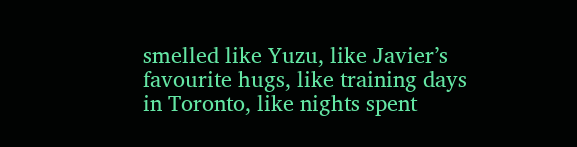smelled like Yuzu, like Javier’s favourite hugs, like training days in Toronto, like nights spent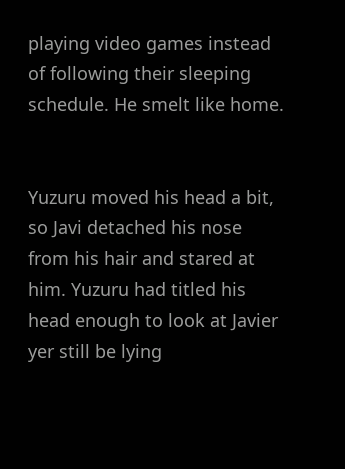playing video games instead of following their sleeping schedule. He smelt like home.


Yuzuru moved his head a bit, so Javi detached his nose from his hair and stared at him. Yuzuru had titled his head enough to look at Javier yer still be lying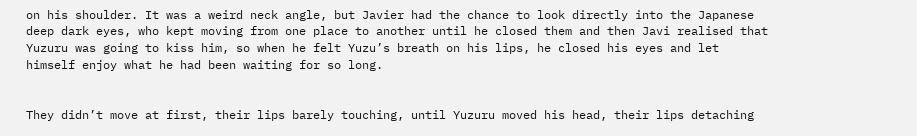on his shoulder. It was a weird neck angle, but Javier had the chance to look directly into the Japanese deep dark eyes, who kept moving from one place to another until he closed them and then Javi realised that Yuzuru was going to kiss him, so when he felt Yuzu’s breath on his lips, he closed his eyes and let himself enjoy what he had been waiting for so long.


They didn’t move at first, their lips barely touching, until Yuzuru moved his head, their lips detaching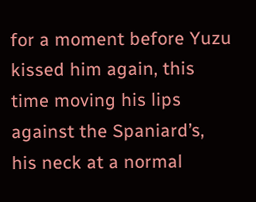for a moment before Yuzu kissed him again, this time moving his lips against the Spaniard’s, his neck at a normal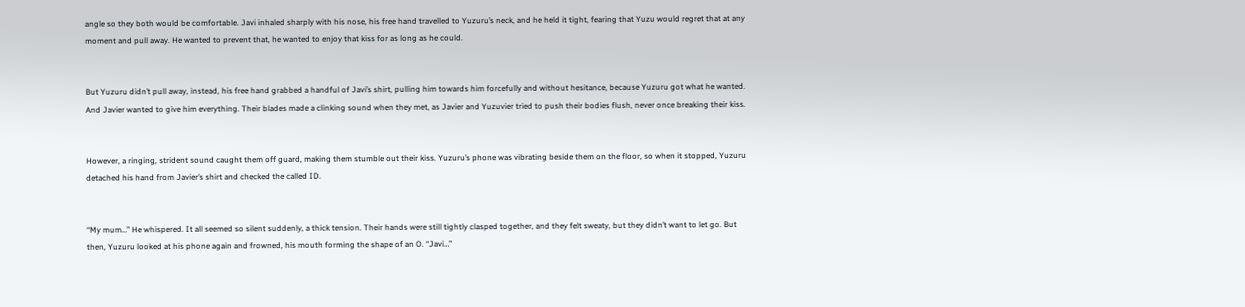angle so they both would be comfortable. Javi inhaled sharply with his nose, his free hand travelled to Yuzuru’s neck, and he held it tight, fearing that Yuzu would regret that at any moment and pull away. He wanted to prevent that, he wanted to enjoy that kiss for as long as he could.


But Yuzuru didn’t pull away, instead, his free hand grabbed a handful of Javi’s shirt, pulling him towards him forcefully and without hesitance, because Yuzuru got what he wanted. And Javier wanted to give him everything. Their blades made a clinking sound when they met, as Javier and Yuzuvier tried to push their bodies flush, never once breaking their kiss.


However, a ringing, strident sound caught them off guard, making them stumble out their kiss. Yuzuru’s phone was vibrating beside them on the floor, so when it stopped, Yuzuru detached his hand from Javier’s shirt and checked the called ID.


“My mum…” He whispered. It all seemed so silent suddenly, a thick tension. Their hands were still tightly clasped together, and they felt sweaty, but they didn’t want to let go. But then, Yuzuru looked at his phone again and frowned, his mouth forming the shape of an O. “Javi…”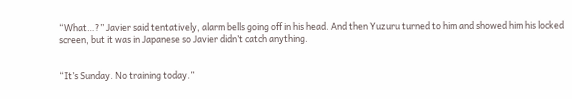“What…?” Javier said tentatively, alarm bells going off in his head. And then Yuzuru turned to him and showed him his locked screen, but it was in Japanese so Javier didn’t catch anything.


“It’s Sunday. No training today.”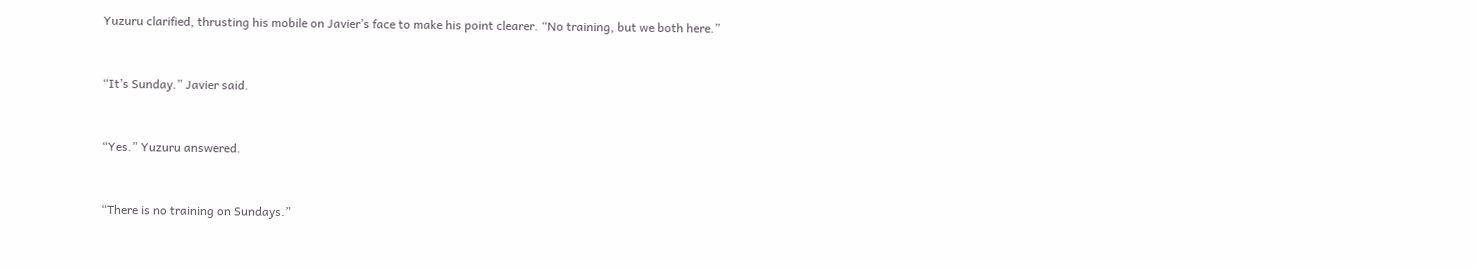Yuzuru clarified, thrusting his mobile on Javier’s face to make his point clearer. “No training, but we both here.”


“It’s Sunday.” Javier said.


“Yes.” Yuzuru answered.


“There is no training on Sundays.”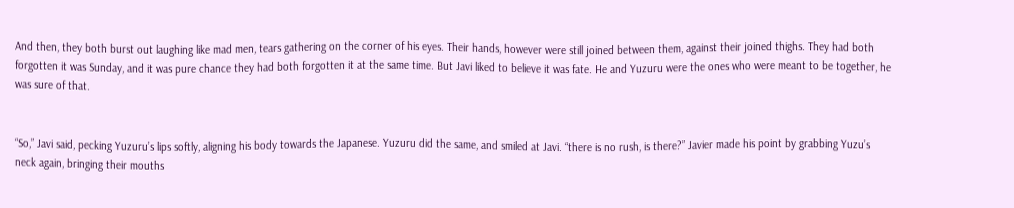And then, they both burst out laughing like mad men, tears gathering on the corner of his eyes. Their hands, however were still joined between them, against their joined thighs. They had both forgotten it was Sunday, and it was pure chance they had both forgotten it at the same time. But Javi liked to believe it was fate. He and Yuzuru were the ones who were meant to be together, he was sure of that.


“So,” Javi said, pecking Yuzuru’s lips softly, aligning his body towards the Japanese. Yuzuru did the same, and smiled at Javi. “there is no rush, is there?” Javier made his point by grabbing Yuzu’s neck again, bringing their mouths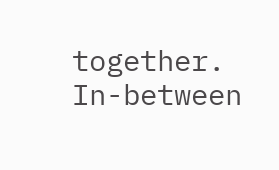together. In-between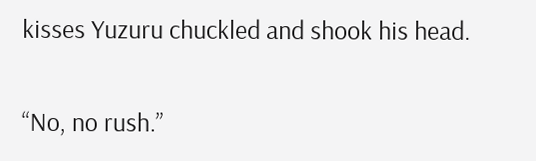kisses Yuzuru chuckled and shook his head.


“No, no rush.”